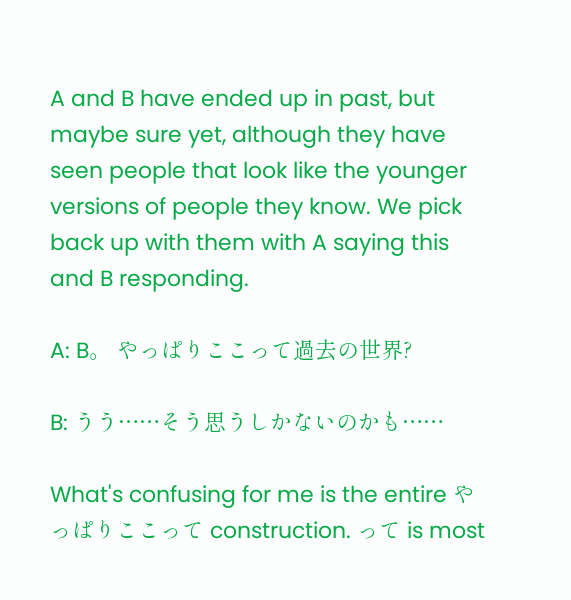A and B have ended up in past, but maybe sure yet, although they have seen people that look like the younger versions of people they know. We pick back up with them with A saying this and B responding.

A: B。 やっぱりここって過去の世界?

B: うう……そう思うしかないのかも……

What's confusing for me is the entire やっぱりここって construction. って is most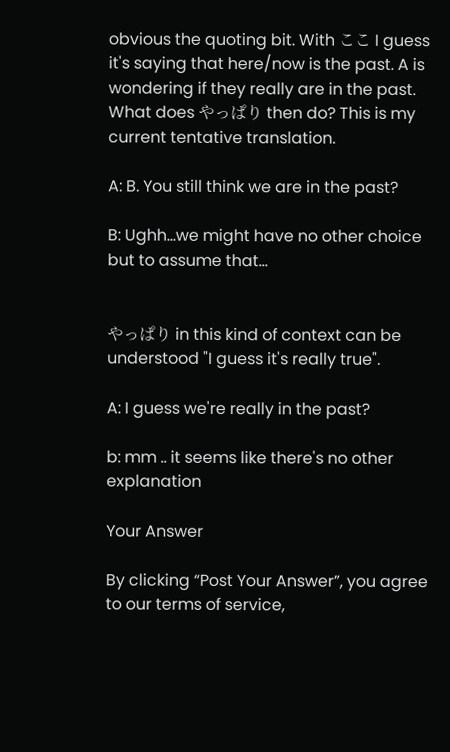obvious the quoting bit. With ここ I guess it's saying that here/now is the past. A is wondering if they really are in the past. What does やっぱり then do? This is my current tentative translation.

A: B. You still think we are in the past?

B: Ughh…we might have no other choice but to assume that…


やっぱり in this kind of context can be understood "I guess it's really true".

A: I guess we're really in the past?

b: mm .. it seems like there's no other explanation

Your Answer

By clicking “Post Your Answer”, you agree to our terms of service,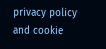privacy policy and cookie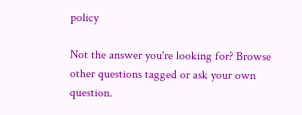policy

Not the answer you're looking for? Browse other questions tagged or ask your own question.